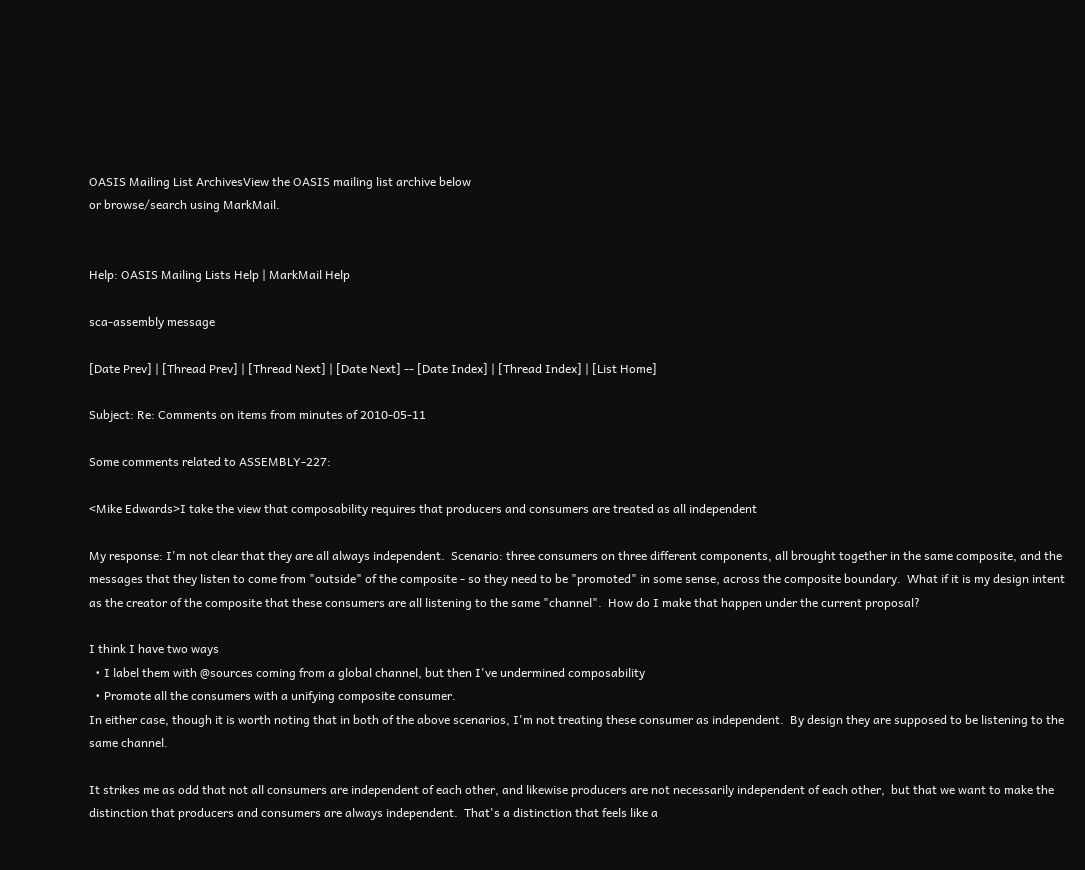OASIS Mailing List ArchivesView the OASIS mailing list archive below
or browse/search using MarkMail.


Help: OASIS Mailing Lists Help | MarkMail Help

sca-assembly message

[Date Prev] | [Thread Prev] | [Thread Next] | [Date Next] -- [Date Index] | [Thread Index] | [List Home]

Subject: Re: Comments on items from minutes of 2010-05-11

Some comments related to ASSEMBLY-227:

<Mike Edwards>I take the view that composability requires that producers and consumers are treated as all independent

My response: I'm not clear that they are all always independent.  Scenario: three consumers on three different components, all brought together in the same composite, and the messages that they listen to come from "outside" of the composite - so they need to be "promoted" in some sense, across the composite boundary.  What if it is my design intent as the creator of the composite that these consumers are all listening to the same "channel".  How do I make that happen under the current proposal?

I think I have two ways
  • I label them with @sources coming from a global channel, but then I've undermined composability
  • Promote all the consumers with a unifying composite consumer.
In either case, though it is worth noting that in both of the above scenarios, I'm not treating these consumer as independent.  By design they are supposed to be listening to the same channel.

It strikes me as odd that not all consumers are independent of each other, and likewise producers are not necessarily independent of each other,  but that we want to make the distinction that producers and consumers are always independent.  That's a distinction that feels like a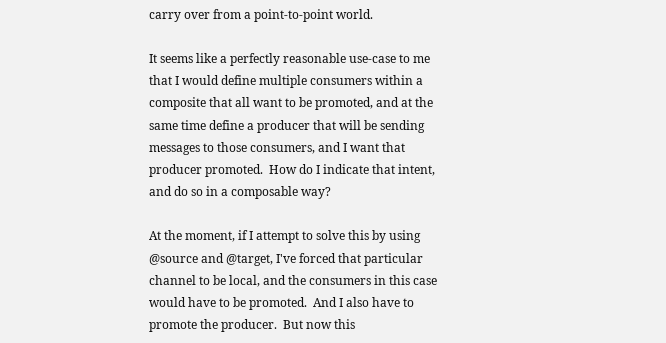carry over from a point-to-point world.

It seems like a perfectly reasonable use-case to me that I would define multiple consumers within a composite that all want to be promoted, and at the same time define a producer that will be sending messages to those consumers, and I want that producer promoted.  How do I indicate that intent, and do so in a composable way?

At the moment, if I attempt to solve this by using @source and @target, I've forced that particular channel to be local, and the consumers in this case would have to be promoted.  And I also have to promote the producer.  But now this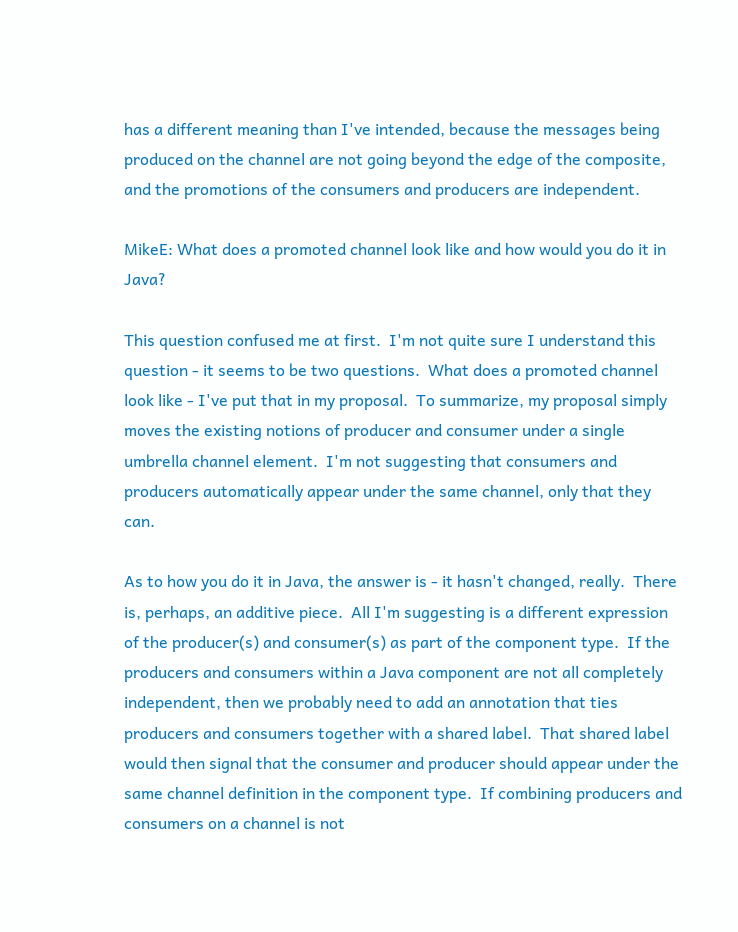has a different meaning than I've intended, because the messages being produced on the channel are not going beyond the edge of the composite, and the promotions of the consumers and producers are independent.

MikeE: What does a promoted channel look like and how would you do it in Java?

This question confused me at first.  I'm not quite sure I understand this question - it seems to be two questions.  What does a promoted channel look like - I've put that in my proposal.  To summarize, my proposal simply moves the existing notions of producer and consumer under a single umbrella channel element.  I'm not suggesting that consumers and producers automatically appear under the same channel, only that they can.

As to how you do it in Java, the answer is - it hasn't changed, really.  There is, perhaps, an additive piece.  All I'm suggesting is a different expression of the producer(s) and consumer(s) as part of the component type.  If the producers and consumers within a Java component are not all completely independent, then we probably need to add an annotation that ties producers and consumers together with a shared label.  That shared label would then signal that the consumer and producer should appear under the same channel definition in the component type.  If combining producers and consumers on a channel is not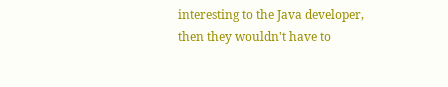interesting to the Java developer, then they wouldn't have to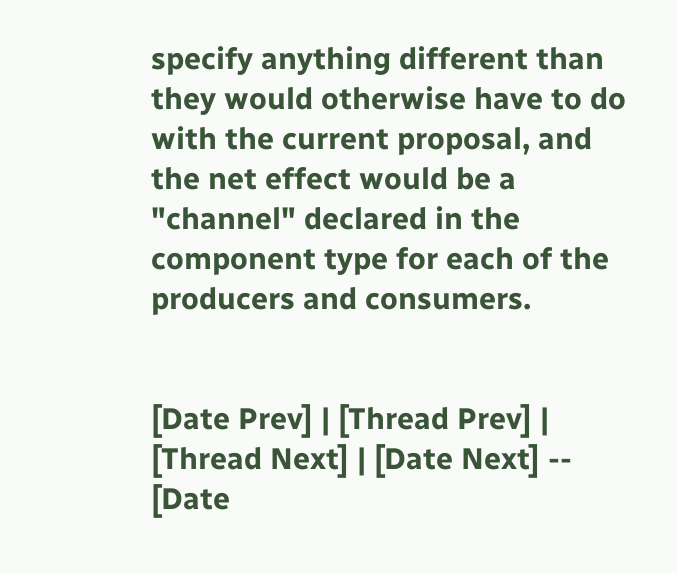specify anything different than they would otherwise have to do with the current proposal, and the net effect would be a "channel" declared in the component type for each of the producers and consumers.


[Date Prev] | [Thread Prev] | [Thread Next] | [Date Next] -- [Date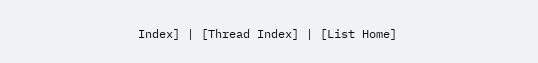Index] | [Thread Index] | [List Home]